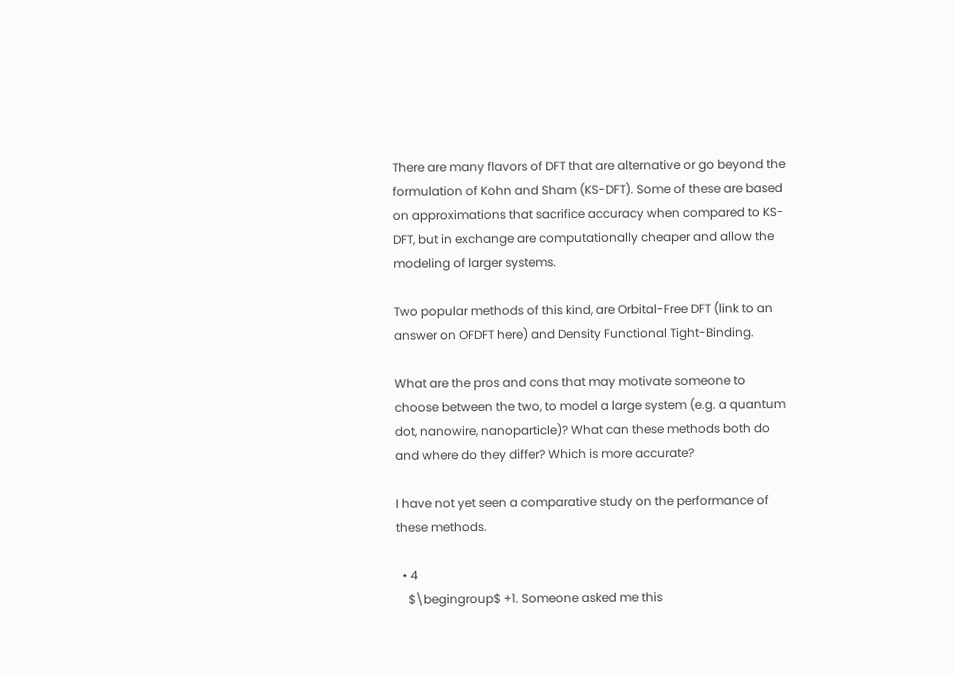There are many flavors of DFT that are alternative or go beyond the formulation of Kohn and Sham (KS-DFT). Some of these are based on approximations that sacrifice accuracy when compared to KS-DFT, but in exchange are computationally cheaper and allow the modeling of larger systems.

Two popular methods of this kind, are Orbital-Free DFT (link to an answer on OFDFT here) and Density Functional Tight-Binding.

What are the pros and cons that may motivate someone to choose between the two, to model a large system (e.g. a quantum dot, nanowire, nanoparticle)? What can these methods both do and where do they differ? Which is more accurate?

I have not yet seen a comparative study on the performance of these methods.

  • 4
    $\begingroup$ +1. Someone asked me this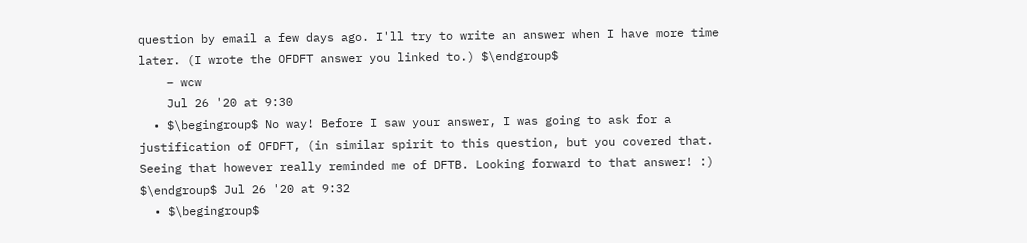question by email a few days ago. I'll try to write an answer when I have more time later. (I wrote the OFDFT answer you linked to.) $\endgroup$
    – wcw
    Jul 26 '20 at 9:30
  • $\begingroup$ No way! Before I saw your answer, I was going to ask for a justification of OFDFT, (in similar spirit to this question, but you covered that. Seeing that however really reminded me of DFTB. Looking forward to that answer! :) $\endgroup$ Jul 26 '20 at 9:32
  • $\begingroup$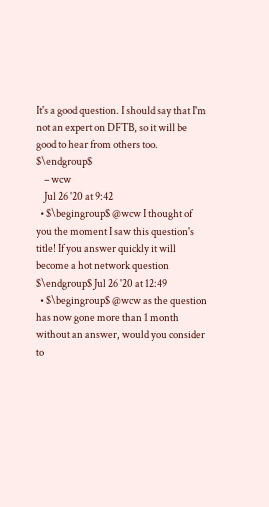It's a good question. I should say that I'm not an expert on DFTB, so it will be good to hear from others too. $\endgroup$
    – wcw
    Jul 26 '20 at 9:42
  • $\begingroup$ @wcw I thought of you the moment I saw this question's title! If you answer quickly it will become a hot network question  $\endgroup$ Jul 26 '20 at 12:49
  • $\begingroup$ @wcw as the question has now gone more than 1 month without an answer, would you consider to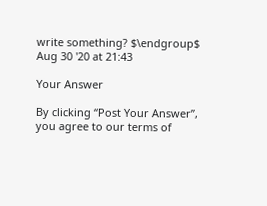write something? $\endgroup$ Aug 30 '20 at 21:43

Your Answer

By clicking “Post Your Answer”, you agree to our terms of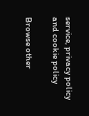service, privacy policy and cookie policy

Browse other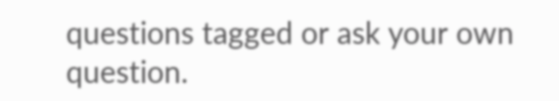questions tagged or ask your own question.